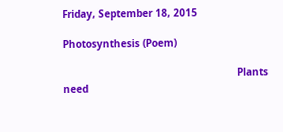Friday, September 18, 2015

Photosynthesis (Poem)

                                                          Plants need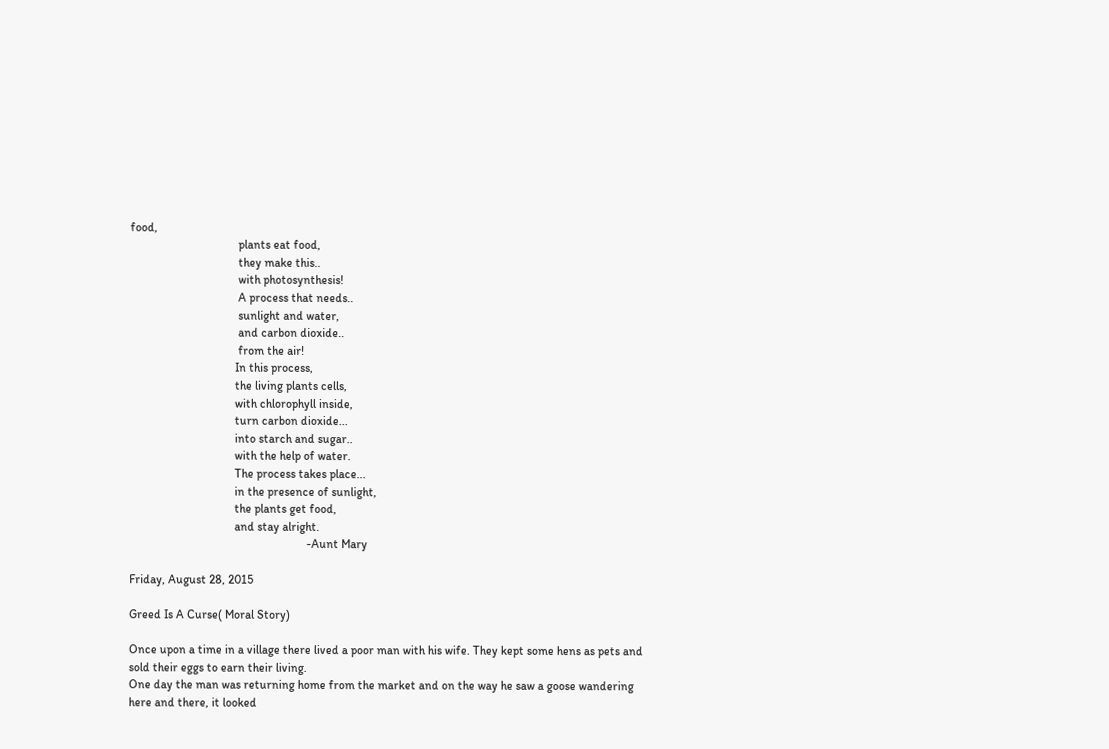food,
                                    plants eat food,
                                    they make this..
                                    with photosynthesis!
                                    A process that needs..
                                    sunlight and water,
                                    and carbon dioxide..
                                    from the air!
                                   In this process,
                                   the living plants cells,
                                   with chlorophyll inside,
                                   turn carbon dioxide...
                                   into starch and sugar..
                                   with the help of water.
                                   The process takes place...
                                   in the presence of sunlight,
                                   the plants get food,
                                   and stay alright.
                                                           -Aunt Mary

Friday, August 28, 2015

Greed Is A Curse( Moral Story)

Once upon a time in a village there lived a poor man with his wife. They kept some hens as pets and sold their eggs to earn their living.
One day the man was returning home from the market and on the way he saw a goose wandering here and there, it looked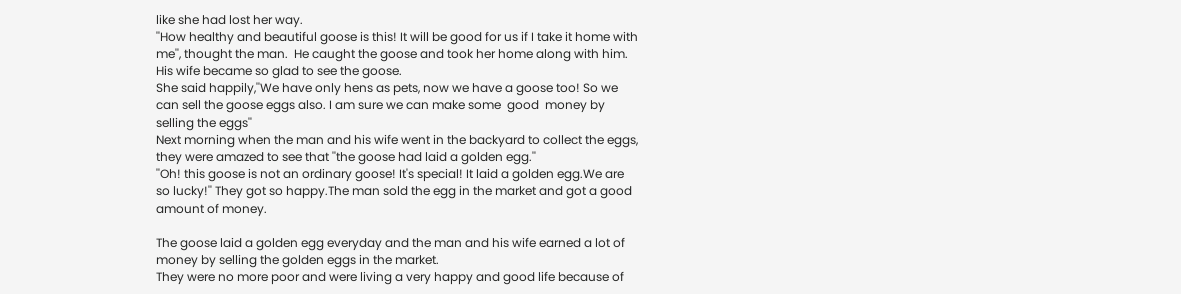like she had lost her way.
''How healthy and beautiful goose is this! It will be good for us if I take it home with me'', thought the man.  He caught the goose and took her home along with him. His wife became so glad to see the goose.
She said happily,''We have only hens as pets, now we have a goose too! So we can sell the goose eggs also. I am sure we can make some  good  money by selling the eggs''
Next morning when the man and his wife went in the backyard to collect the eggs, they were amazed to see that ''the goose had laid a golden egg.''
''Oh! this goose is not an ordinary goose! It's special! It laid a golden egg.We are so lucky!'' They got so happy.The man sold the egg in the market and got a good amount of money.

The goose laid a golden egg everyday and the man and his wife earned a lot of money by selling the golden eggs in the market.
They were no more poor and were living a very happy and good life because of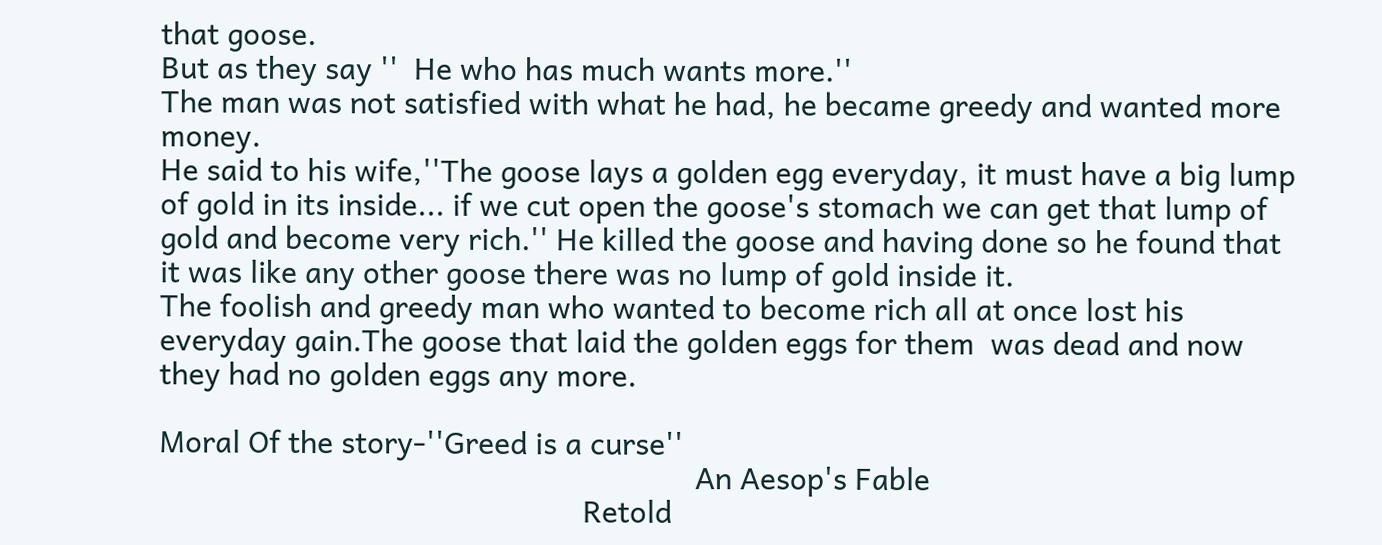that goose.
But as they say ''  He who has much wants more.''
The man was not satisfied with what he had, he became greedy and wanted more money.
He said to his wife,''The goose lays a golden egg everyday, it must have a big lump of gold in its inside... if we cut open the goose's stomach we can get that lump of gold and become very rich.'' He killed the goose and having done so he found that it was like any other goose there was no lump of gold inside it.
The foolish and greedy man who wanted to become rich all at once lost his everyday gain.The goose that laid the golden eggs for them  was dead and now they had no golden eggs any more.

Moral Of the story-''Greed is a curse''
                                                                   An Aesop's Fable
                                                     Retold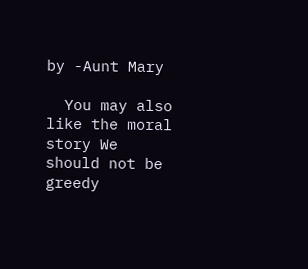by -Aunt Mary

  You may also like the moral story We should not be greedy